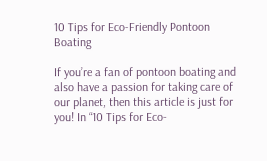10 Tips for Eco-Friendly Pontoon Boating

If you’re a fan of pontoon boating and also have a passion for taking care of our planet, then this article is just for you! In “10 Tips for Eco-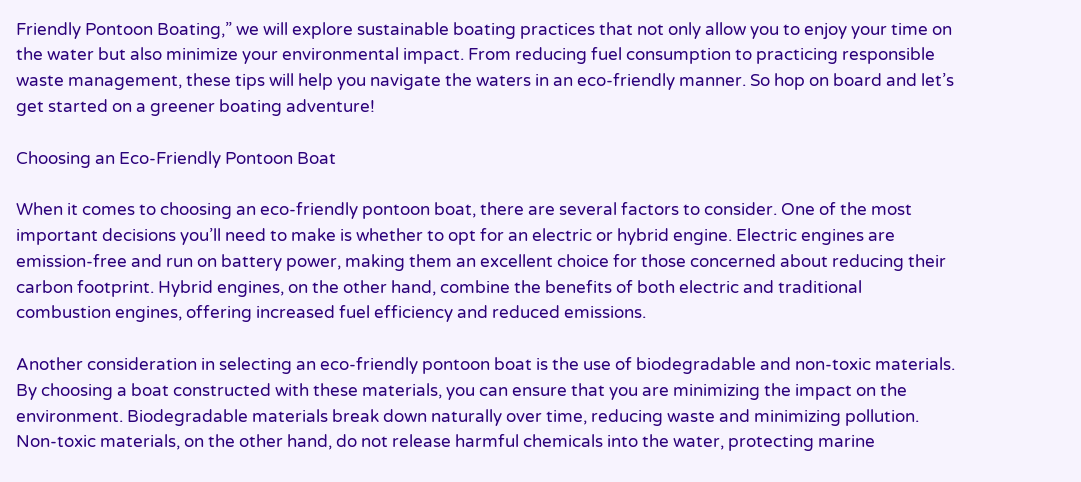Friendly Pontoon Boating,” we will explore sustainable boating practices that not only allow you to enjoy your time on the water but also minimize your environmental impact. From reducing fuel consumption to practicing responsible waste management, these tips will help you navigate the waters in an eco-friendly manner. So hop on board and let’s get started on a greener boating adventure!

Choosing an Eco-Friendly Pontoon Boat

When it comes to choosing an eco-friendly pontoon boat, there are several factors to consider. One of the most important decisions you’ll need to make is whether to opt for an electric or hybrid engine. Electric engines are emission-free and run on battery power, making them an excellent choice for those concerned about reducing their carbon footprint. Hybrid engines, on the other hand, combine the benefits of both electric and traditional combustion engines, offering increased fuel efficiency and reduced emissions.

Another consideration in selecting an eco-friendly pontoon boat is the use of biodegradable and non-toxic materials. By choosing a boat constructed with these materials, you can ensure that you are minimizing the impact on the environment. Biodegradable materials break down naturally over time, reducing waste and minimizing pollution. Non-toxic materials, on the other hand, do not release harmful chemicals into the water, protecting marine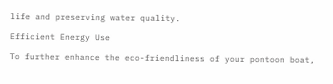life and preserving water quality.

Efficient Energy Use

To further enhance the eco-friendliness of your pontoon boat,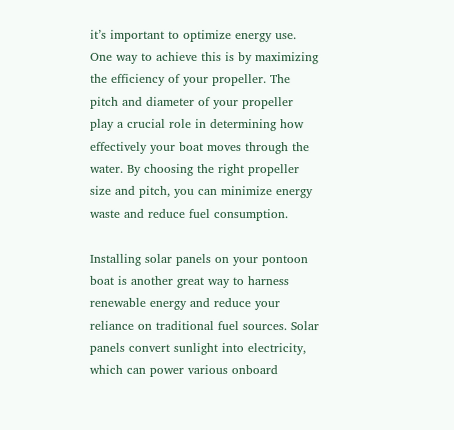it’s important to optimize energy use. One way to achieve this is by maximizing the efficiency of your propeller. The pitch and diameter of your propeller play a crucial role in determining how effectively your boat moves through the water. By choosing the right propeller size and pitch, you can minimize energy waste and reduce fuel consumption.

Installing solar panels on your pontoon boat is another great way to harness renewable energy and reduce your reliance on traditional fuel sources. Solar panels convert sunlight into electricity, which can power various onboard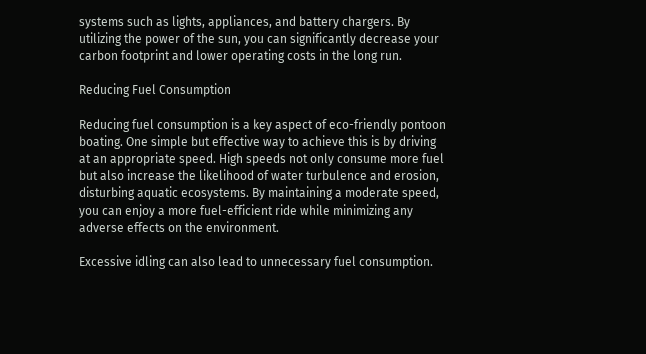systems such as lights, appliances, and battery chargers. By utilizing the power of the sun, you can significantly decrease your carbon footprint and lower operating costs in the long run.

Reducing Fuel Consumption

Reducing fuel consumption is a key aspect of eco-friendly pontoon boating. One simple but effective way to achieve this is by driving at an appropriate speed. High speeds not only consume more fuel but also increase the likelihood of water turbulence and erosion, disturbing aquatic ecosystems. By maintaining a moderate speed, you can enjoy a more fuel-efficient ride while minimizing any adverse effects on the environment.

Excessive idling can also lead to unnecessary fuel consumption.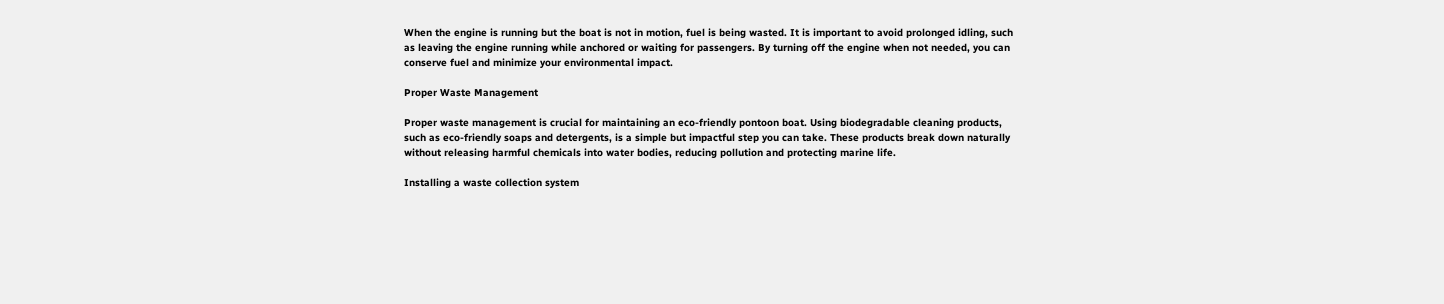When the engine is running but the boat is not in motion, fuel is being wasted. It is important to avoid prolonged idling, such as leaving the engine running while anchored or waiting for passengers. By turning off the engine when not needed, you can conserve fuel and minimize your environmental impact.

Proper Waste Management

Proper waste management is crucial for maintaining an eco-friendly pontoon boat. Using biodegradable cleaning products, such as eco-friendly soaps and detergents, is a simple but impactful step you can take. These products break down naturally without releasing harmful chemicals into water bodies, reducing pollution and protecting marine life.

Installing a waste collection system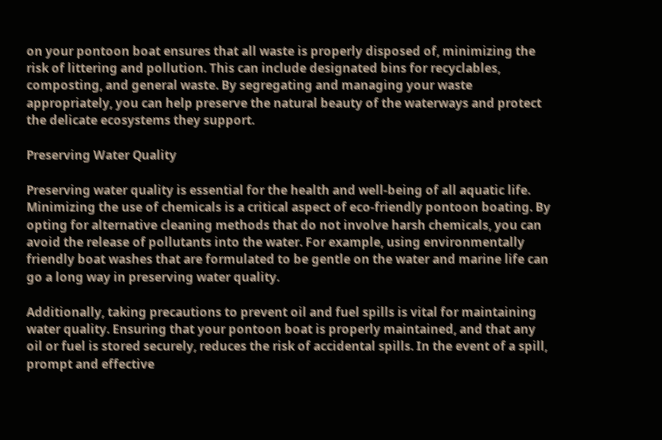on your pontoon boat ensures that all waste is properly disposed of, minimizing the risk of littering and pollution. This can include designated bins for recyclables, composting, and general waste. By segregating and managing your waste appropriately, you can help preserve the natural beauty of the waterways and protect the delicate ecosystems they support.

Preserving Water Quality

Preserving water quality is essential for the health and well-being of all aquatic life. Minimizing the use of chemicals is a critical aspect of eco-friendly pontoon boating. By opting for alternative cleaning methods that do not involve harsh chemicals, you can avoid the release of pollutants into the water. For example, using environmentally friendly boat washes that are formulated to be gentle on the water and marine life can go a long way in preserving water quality.

Additionally, taking precautions to prevent oil and fuel spills is vital for maintaining water quality. Ensuring that your pontoon boat is properly maintained, and that any oil or fuel is stored securely, reduces the risk of accidental spills. In the event of a spill, prompt and effective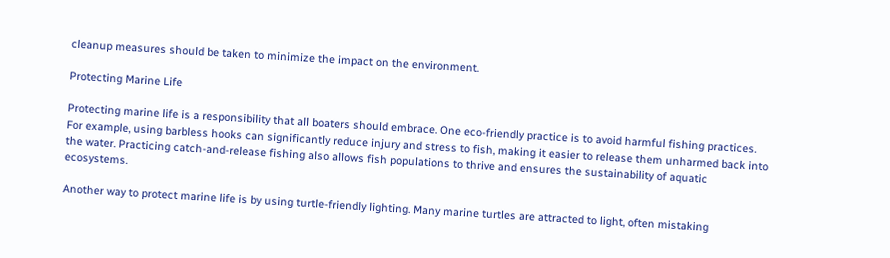cleanup measures should be taken to minimize the impact on the environment.

Protecting Marine Life

Protecting marine life is a responsibility that all boaters should embrace. One eco-friendly practice is to avoid harmful fishing practices. For example, using barbless hooks can significantly reduce injury and stress to fish, making it easier to release them unharmed back into the water. Practicing catch-and-release fishing also allows fish populations to thrive and ensures the sustainability of aquatic ecosystems.

Another way to protect marine life is by using turtle-friendly lighting. Many marine turtles are attracted to light, often mistaking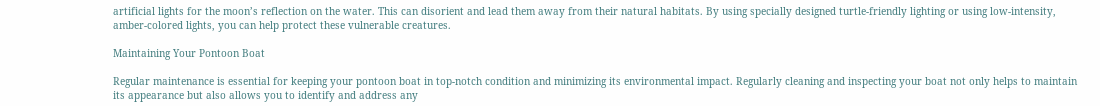artificial lights for the moon’s reflection on the water. This can disorient and lead them away from their natural habitats. By using specially designed turtle-friendly lighting or using low-intensity, amber-colored lights, you can help protect these vulnerable creatures.

Maintaining Your Pontoon Boat

Regular maintenance is essential for keeping your pontoon boat in top-notch condition and minimizing its environmental impact. Regularly cleaning and inspecting your boat not only helps to maintain its appearance but also allows you to identify and address any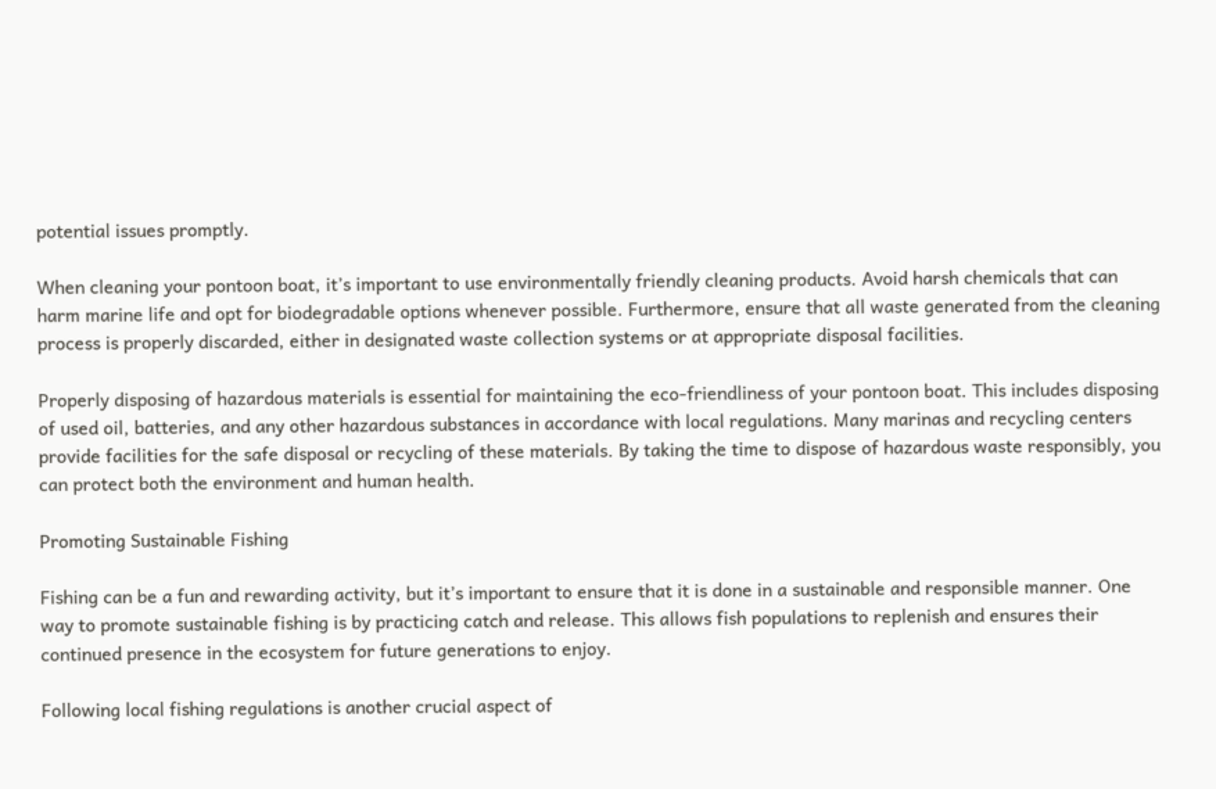potential issues promptly.

When cleaning your pontoon boat, it’s important to use environmentally friendly cleaning products. Avoid harsh chemicals that can harm marine life and opt for biodegradable options whenever possible. Furthermore, ensure that all waste generated from the cleaning process is properly discarded, either in designated waste collection systems or at appropriate disposal facilities.

Properly disposing of hazardous materials is essential for maintaining the eco-friendliness of your pontoon boat. This includes disposing of used oil, batteries, and any other hazardous substances in accordance with local regulations. Many marinas and recycling centers provide facilities for the safe disposal or recycling of these materials. By taking the time to dispose of hazardous waste responsibly, you can protect both the environment and human health.

Promoting Sustainable Fishing

Fishing can be a fun and rewarding activity, but it’s important to ensure that it is done in a sustainable and responsible manner. One way to promote sustainable fishing is by practicing catch and release. This allows fish populations to replenish and ensures their continued presence in the ecosystem for future generations to enjoy.

Following local fishing regulations is another crucial aspect of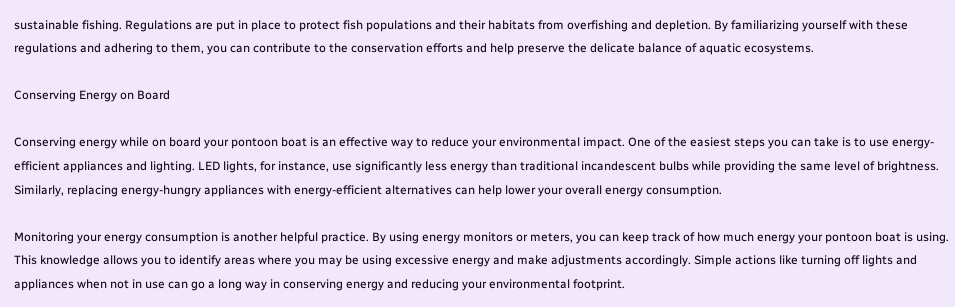sustainable fishing. Regulations are put in place to protect fish populations and their habitats from overfishing and depletion. By familiarizing yourself with these regulations and adhering to them, you can contribute to the conservation efforts and help preserve the delicate balance of aquatic ecosystems.

Conserving Energy on Board

Conserving energy while on board your pontoon boat is an effective way to reduce your environmental impact. One of the easiest steps you can take is to use energy-efficient appliances and lighting. LED lights, for instance, use significantly less energy than traditional incandescent bulbs while providing the same level of brightness. Similarly, replacing energy-hungry appliances with energy-efficient alternatives can help lower your overall energy consumption.

Monitoring your energy consumption is another helpful practice. By using energy monitors or meters, you can keep track of how much energy your pontoon boat is using. This knowledge allows you to identify areas where you may be using excessive energy and make adjustments accordingly. Simple actions like turning off lights and appliances when not in use can go a long way in conserving energy and reducing your environmental footprint.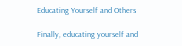Educating Yourself and Others

Finally, educating yourself and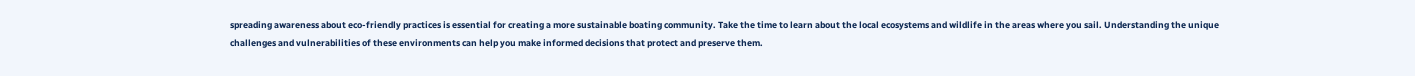spreading awareness about eco-friendly practices is essential for creating a more sustainable boating community. Take the time to learn about the local ecosystems and wildlife in the areas where you sail. Understanding the unique challenges and vulnerabilities of these environments can help you make informed decisions that protect and preserve them.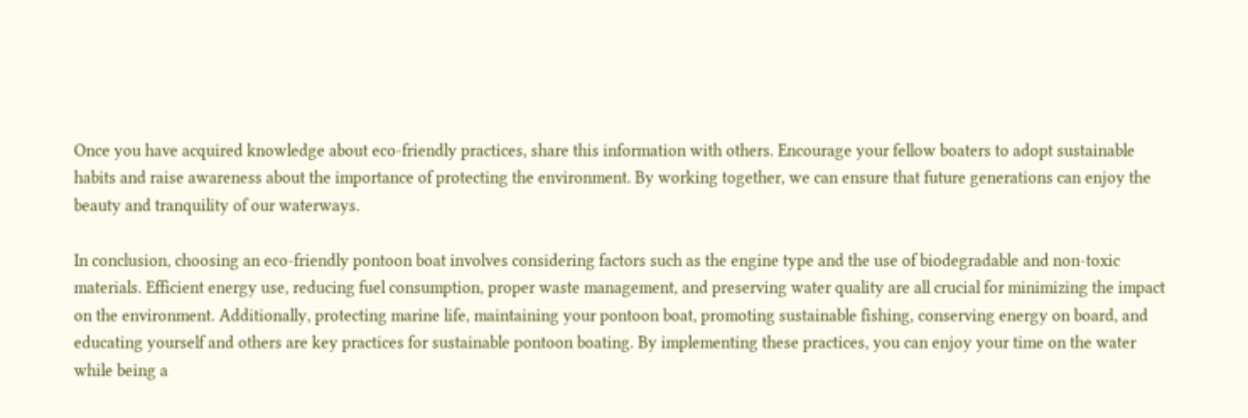Once you have acquired knowledge about eco-friendly practices, share this information with others. Encourage your fellow boaters to adopt sustainable habits and raise awareness about the importance of protecting the environment. By working together, we can ensure that future generations can enjoy the beauty and tranquility of our waterways.

In conclusion, choosing an eco-friendly pontoon boat involves considering factors such as the engine type and the use of biodegradable and non-toxic materials. Efficient energy use, reducing fuel consumption, proper waste management, and preserving water quality are all crucial for minimizing the impact on the environment. Additionally, protecting marine life, maintaining your pontoon boat, promoting sustainable fishing, conserving energy on board, and educating yourself and others are key practices for sustainable pontoon boating. By implementing these practices, you can enjoy your time on the water while being a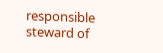responsible steward of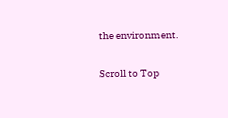the environment.

Scroll to Top